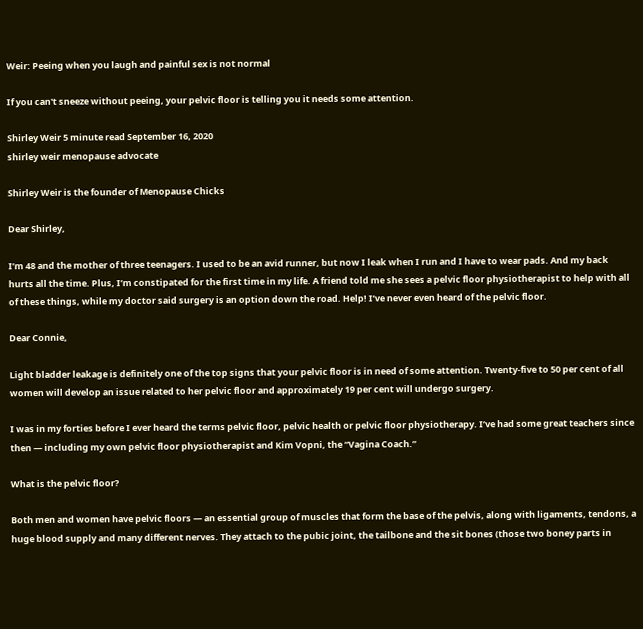Weir: Peeing when you laugh and painful sex is not normal

If you can't sneeze without peeing, your pelvic floor is telling you it needs some attention.

Shirley Weir 5 minute read September 16, 2020
shirley weir menopause advocate

Shirley Weir is the founder of Menopause Chicks

Dear Shirley,

I’m 48 and the mother of three teenagers. I used to be an avid runner, but now I leak when I run and I have to wear pads. And my back hurts all the time. Plus, I’m constipated for the first time in my life. A friend told me she sees a pelvic floor physiotherapist to help with all of these things, while my doctor said surgery is an option down the road. Help! I’ve never even heard of the pelvic floor.

Dear Connie,

Light bladder leakage is definitely one of the top signs that your pelvic floor is in need of some attention. Twenty-five to 50 per cent of all women will develop an issue related to her pelvic floor and approximately 19 per cent will undergo surgery.

I was in my forties before I ever heard the terms pelvic floor, pelvic health or pelvic floor physiotherapy. I’ve had some great teachers since then — including my own pelvic floor physiotherapist and Kim Vopni, the “Vagina Coach.”

What is the pelvic floor?

Both men and women have pelvic floors — an essential group of muscles that form the base of the pelvis, along with ligaments, tendons, a huge blood supply and many different nerves. They attach to the pubic joint, the tailbone and the sit bones (those two boney parts in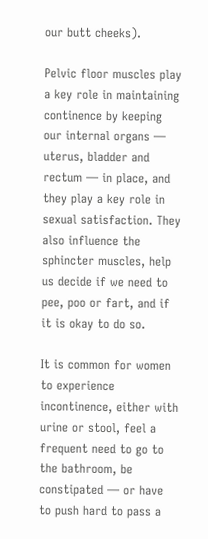our butt cheeks).

Pelvic floor muscles play a key role in maintaining continence by keeping our internal organs — uterus, bladder and rectum — in place, and they play a key role in sexual satisfaction. They also influence the sphincter muscles, help us decide if we need to pee, poo or fart, and if it is okay to do so.

It is common for women to experience incontinence, either with urine or stool, feel a frequent need to go to the bathroom, be constipated — or have to push hard to pass a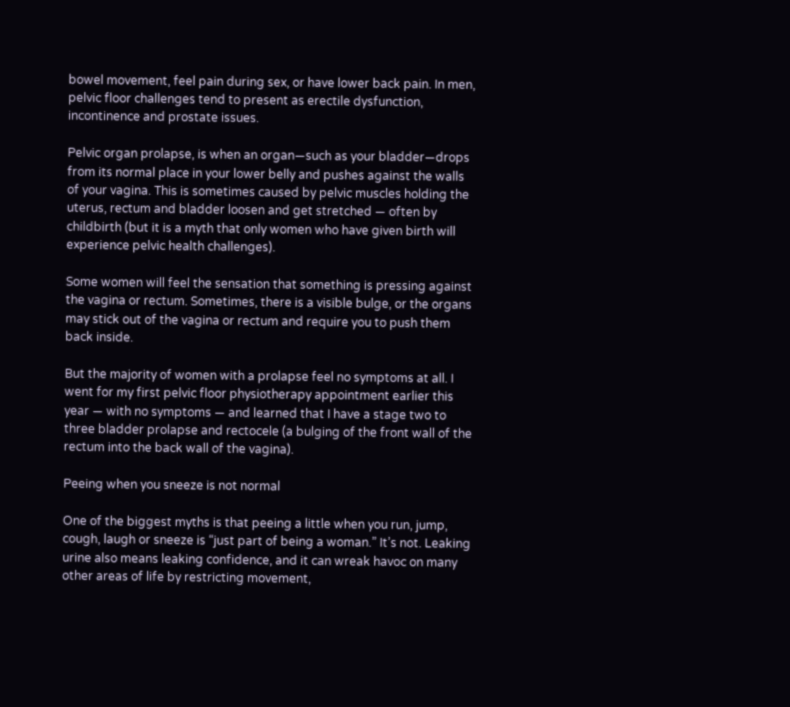bowel movement, feel pain during sex, or have lower back pain. In men, pelvic floor challenges tend to present as erectile dysfunction, incontinence and prostate issues.

Pelvic organ prolapse, is when an organ—such as your bladder—drops from its normal place in your lower belly and pushes against the walls of your vagina. This is sometimes caused by pelvic muscles holding the uterus, rectum and bladder loosen and get stretched — often by childbirth (but it is a myth that only women who have given birth will experience pelvic health challenges).

Some women will feel the sensation that something is pressing against the vagina or rectum. Sometimes, there is a visible bulge, or the organs may stick out of the vagina or rectum and require you to push them back inside.

But the majority of women with a prolapse feel no symptoms at all. I went for my first pelvic floor physiotherapy appointment earlier this year — with no symptoms — and learned that I have a stage two to three bladder prolapse and rectocele (a bulging of the front wall of the rectum into the back wall of the vagina).

Peeing when you sneeze is not normal

One of the biggest myths is that peeing a little when you run, jump, cough, laugh or sneeze is “just part of being a woman.” It’s not. Leaking urine also means leaking confidence, and it can wreak havoc on many other areas of life by restricting movement,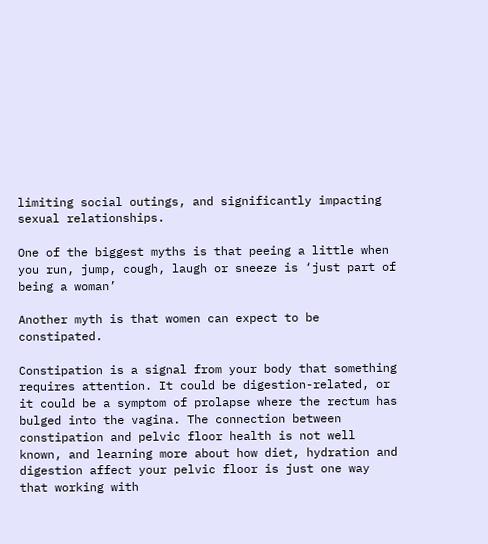limiting social outings, and significantly impacting sexual relationships.

One of the biggest myths is that peeing a little when you run, jump, cough, laugh or sneeze is ‘just part of being a woman’

Another myth is that women can expect to be constipated.

Constipation is a signal from your body that something requires attention. It could be digestion-related, or it could be a symptom of prolapse where the rectum has bulged into the vagina. The connection between constipation and pelvic floor health is not well known, and learning more about how diet, hydration and digestion affect your pelvic floor is just one way that working with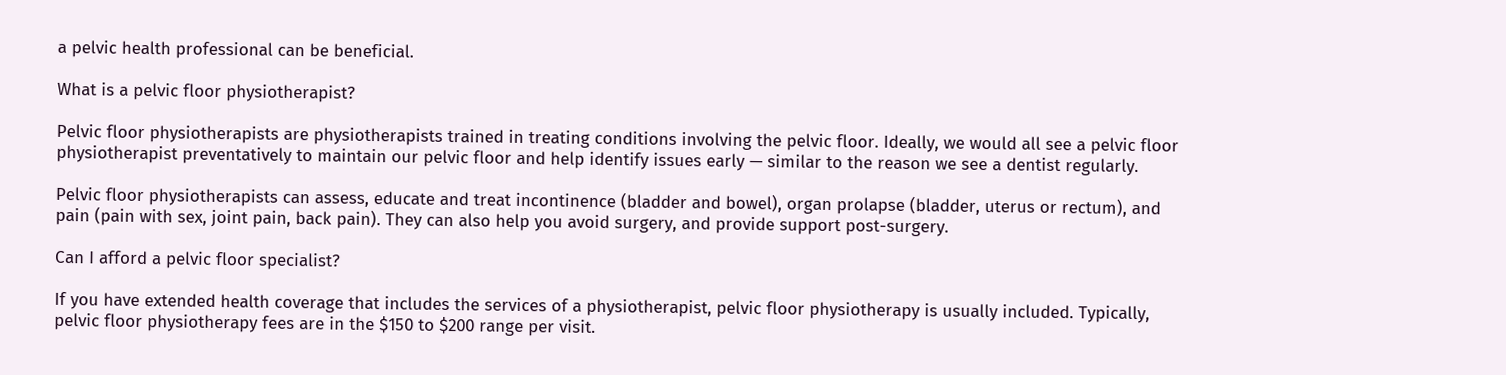a pelvic health professional can be beneficial.

What is a pelvic floor physiotherapist?

Pelvic floor physiotherapists are physiotherapists trained in treating conditions involving the pelvic floor. Ideally, we would all see a pelvic floor physiotherapist preventatively to maintain our pelvic floor and help identify issues early — similar to the reason we see a dentist regularly.

Pelvic floor physiotherapists can assess, educate and treat incontinence (bladder and bowel), organ prolapse (bladder, uterus or rectum), and pain (pain with sex, joint pain, back pain). They can also help you avoid surgery, and provide support post-surgery.

Can I afford a pelvic floor specialist?

If you have extended health coverage that includes the services of a physiotherapist, pelvic floor physiotherapy is usually included. Typically, pelvic floor physiotherapy fees are in the $150 to $200 range per visit.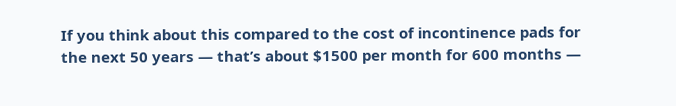If you think about this compared to the cost of incontinence pads for the next 50 years — that’s about $1500 per month for 600 months —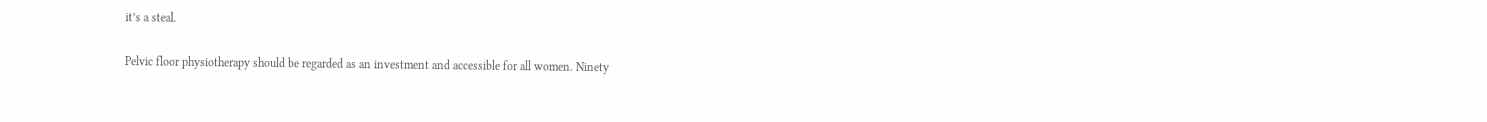it’s a steal.

Pelvic floor physiotherapy should be regarded as an investment and accessible for all women. Ninety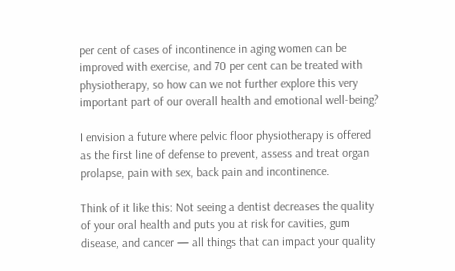per cent of cases of incontinence in aging women can be improved with exercise, and 70 per cent can be treated with physiotherapy, so how can we not further explore this very important part of our overall health and emotional well-being?

I envision a future where pelvic floor physiotherapy is offered as the first line of defense to prevent, assess and treat organ prolapse, pain with sex, back pain and incontinence.

Think of it like this: Not seeing a dentist decreases the quality of your oral health and puts you at risk for cavities, gum disease, and cancer — all things that can impact your quality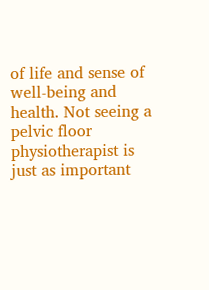of life and sense of well-being and health. Not seeing a pelvic floor physiotherapist is just as important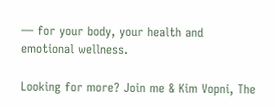— for your body, your health and emotional wellness.

Looking for more? Join me & Kim Vopni, The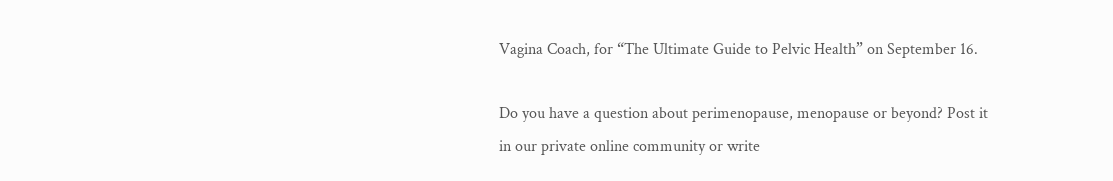Vagina Coach, for “The Ultimate Guide to Pelvic Health” on September 16.

Do you have a question about perimenopause, menopause or beyond? Post it in our private online community or write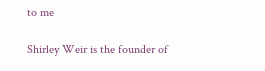to me

Shirley Weir is the founder of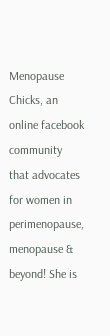Menopause Chicks, an online facebook community that advocates for women in perimenopause, menopause & beyond! She is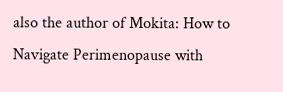also the author of Mokita: How to Navigate Perimenopause with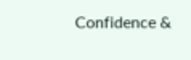Confidence &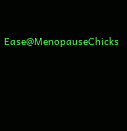Ease@MenopauseChicks